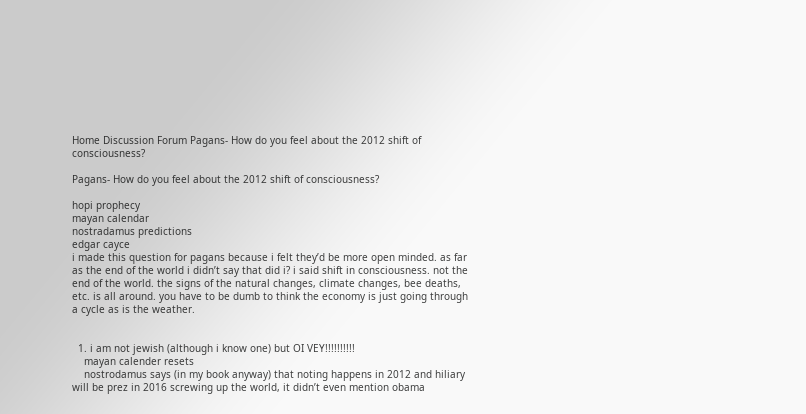Home Discussion Forum Pagans- How do you feel about the 2012 shift of consciousness?

Pagans- How do you feel about the 2012 shift of consciousness?

hopi prophecy
mayan calendar
nostradamus predictions
edgar cayce
i made this question for pagans because i felt they’d be more open minded. as far as the end of the world i didn’t say that did i? i said shift in consciousness. not the end of the world. the signs of the natural changes, climate changes, bee deaths, etc. is all around. you have to be dumb to think the economy is just going through a cycle as is the weather.


  1. i am not jewish (although i know one) but OI VEY!!!!!!!!!!
    mayan calender resets
    nostrodamus says (in my book anyway) that noting happens in 2012 and hiliary will be prez in 2016 screwing up the world, it didn’t even mention obama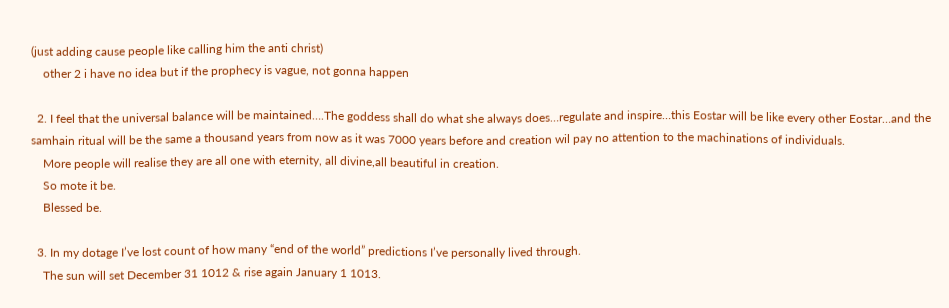(just adding cause people like calling him the anti christ)
    other 2 i have no idea but if the prophecy is vague, not gonna happen

  2. I feel that the universal balance will be maintained….The goddess shall do what she always does…regulate and inspire…this Eostar will be like every other Eostar…and the samhain ritual will be the same a thousand years from now as it was 7000 years before and creation wil pay no attention to the machinations of individuals.
    More people will realise they are all one with eternity, all divine,all beautiful in creation.
    So mote it be.
    Blessed be.

  3. In my dotage I’ve lost count of how many “end of the world” predictions I’ve personally lived through.
    The sun will set December 31 1012 & rise again January 1 1013.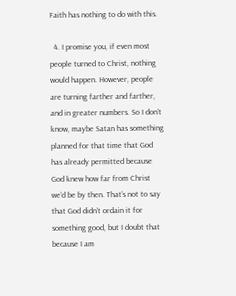Faith has nothing to do with this.

  4. I promise you, if even most people turned to Christ, nothing would happen. However, people are turning farther and farther, and in greater numbers. So I don’t know, maybe Satan has something planned for that time that God has already permitted because God knew how far from Christ we’d be by then. That’s not to say that God didn’t ordain it for something good, but I doubt that because I am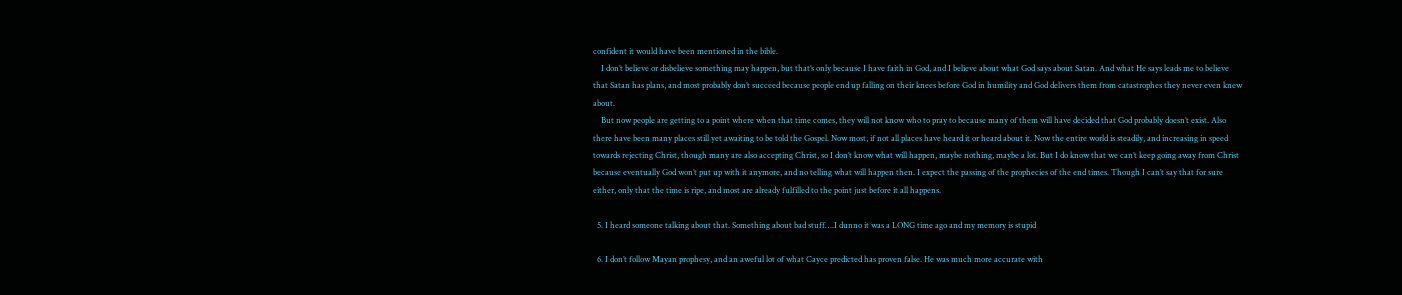confident it would have been mentioned in the bible.
    I don’t believe or disbelieve something may happen, but that’s only because I have faith in God, and I believe about what God says about Satan. And what He says leads me to believe that Satan has plans, and most probably don’t succeed because people end up falling on their knees before God in humility and God delivers them from catastrophes they never even knew about.
    But now people are getting to a point where when that time comes, they will not know who to pray to because many of them will have decided that God probably doesn’t exist. Also there have been many places still yet awaiting to be told the Gospel. Now most, if not all places have heard it or heard about it. Now the entire world is steadily, and increasing in speed towards rejecting Christ, though many are also accepting Christ, so I don’t know what will happen, maybe nothing, maybe a lot. But I do know that we can’t keep going away from Christ because eventually God won’t put up with it anymore, and no telling what will happen then. I expect the passing of the prophecies of the end times. Though I can’t say that for sure either, only that the time is ripe, and most are already fulfilled to the point just before it all happens.

  5. I heard someone talking about that. Something about bad stuff….I dunno it was a LONG time ago and my memory is stupid

  6. I don’t follow Mayan prophesy, and an aweful lot of what Cayce predicted has proven false. He was much more accurate with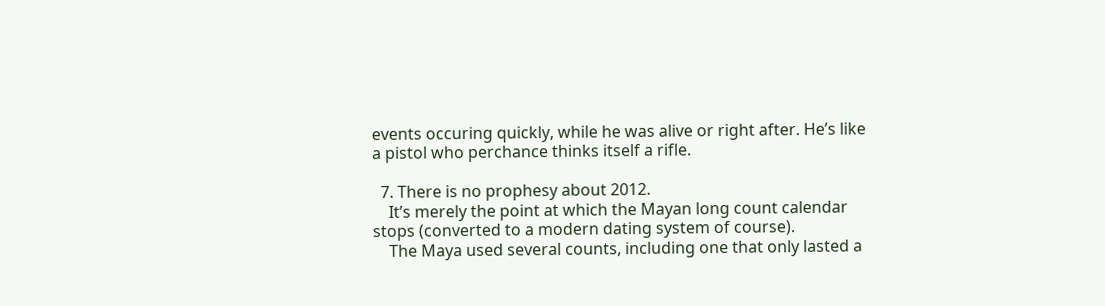events occuring quickly, while he was alive or right after. He’s like a pistol who perchance thinks itself a rifle.

  7. There is no prophesy about 2012.
    It’s merely the point at which the Mayan long count calendar stops (converted to a modern dating system of course).
    The Maya used several counts, including one that only lasted a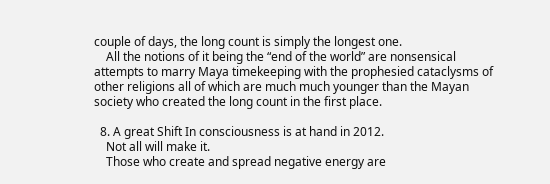couple of days, the long count is simply the longest one.
    All the notions of it being the “end of the world” are nonsensical attempts to marry Maya timekeeping with the prophesied cataclysms of other religions all of which are much much younger than the Mayan society who created the long count in the first place.

  8. A great Shift In consciousness is at hand in 2012.
    Not all will make it.
    Those who create and spread negative energy are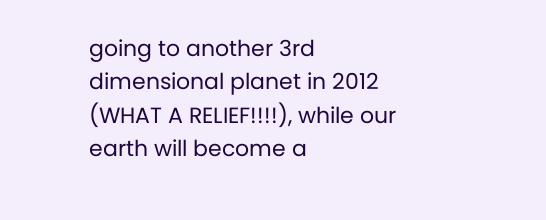going to another 3rd dimensional planet in 2012 (WHAT A RELIEF!!!!), while our earth will become a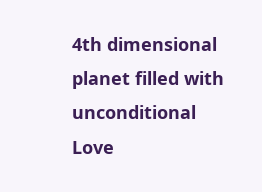4th dimensional planet filled with unconditional Love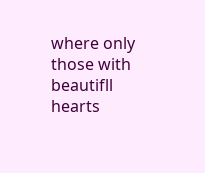where only those with beautifll hearts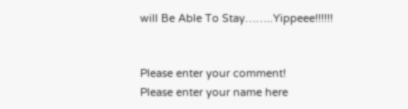will Be Able To Stay……..Yippeee!!!!!!


Please enter your comment!
Please enter your name here